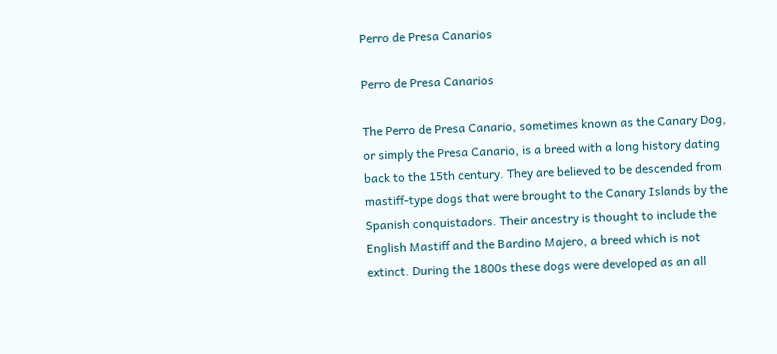Perro de Presa Canarios

Perro de Presa Canarios

The Perro de Presa Canario, sometimes known as the Canary Dog, or simply the Presa Canario, is a breed with a long history dating back to the 15th century. They are believed to be descended from mastiff-type dogs that were brought to the Canary Islands by the Spanish conquistadors. Their ancestry is thought to include the English Mastiff and the Bardino Majero, a breed which is not extinct. During the 1800s these dogs were developed as an all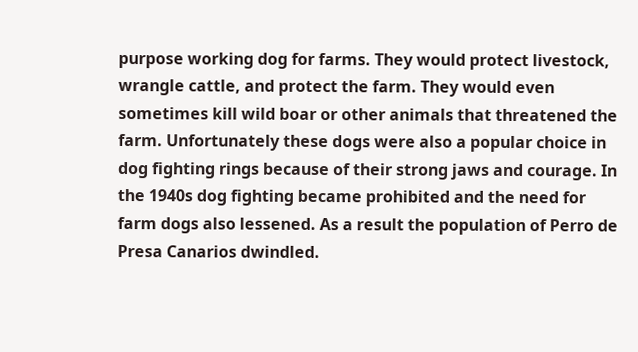purpose working dog for farms. They would protect livestock, wrangle cattle, and protect the farm. They would even sometimes kill wild boar or other animals that threatened the farm. Unfortunately these dogs were also a popular choice in dog fighting rings because of their strong jaws and courage. In the 1940s dog fighting became prohibited and the need for farm dogs also lessened. As a result the population of Perro de Presa Canarios dwindled.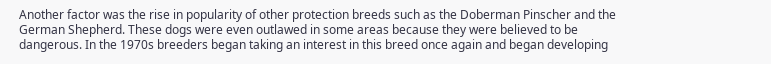Another factor was the rise in popularity of other protection breeds such as the Doberman Pinscher and the German Shepherd. These dogs were even outlawed in some areas because they were believed to be dangerous. In the 1970s breeders began taking an interest in this breed once again and began developing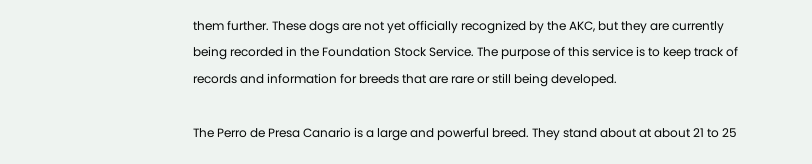them further. These dogs are not yet officially recognized by the AKC, but they are currently being recorded in the Foundation Stock Service. The purpose of this service is to keep track of records and information for breeds that are rare or still being developed.

The Perro de Presa Canario is a large and powerful breed. They stand about at about 21 to 25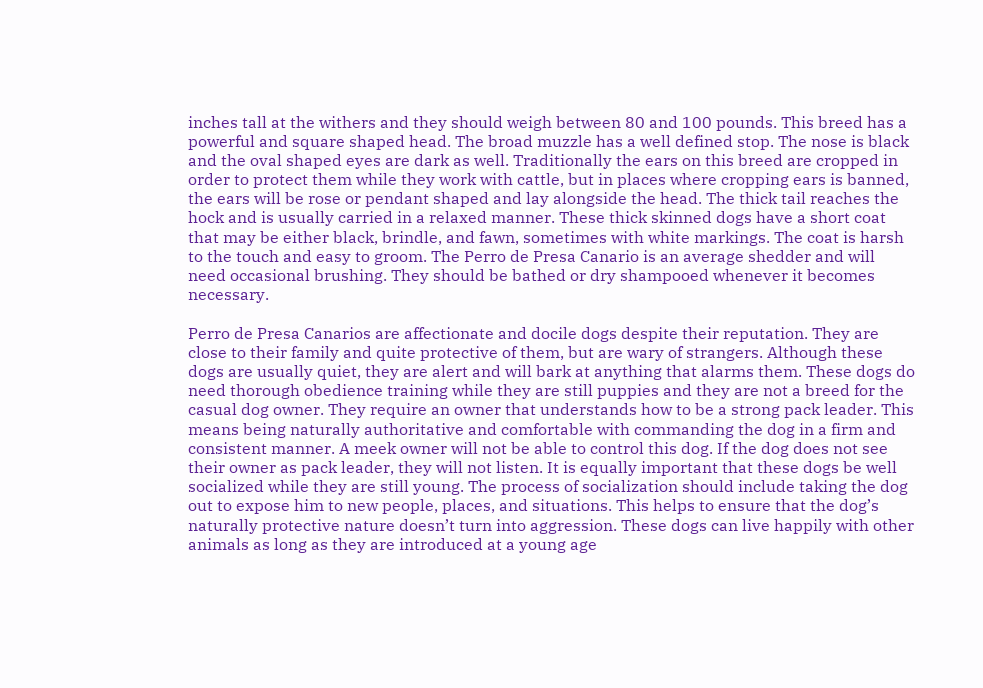inches tall at the withers and they should weigh between 80 and 100 pounds. This breed has a powerful and square shaped head. The broad muzzle has a well defined stop. The nose is black and the oval shaped eyes are dark as well. Traditionally the ears on this breed are cropped in order to protect them while they work with cattle, but in places where cropping ears is banned, the ears will be rose or pendant shaped and lay alongside the head. The thick tail reaches the hock and is usually carried in a relaxed manner. These thick skinned dogs have a short coat that may be either black, brindle, and fawn, sometimes with white markings. The coat is harsh to the touch and easy to groom. The Perro de Presa Canario is an average shedder and will need occasional brushing. They should be bathed or dry shampooed whenever it becomes necessary.

Perro de Presa Canarios are affectionate and docile dogs despite their reputation. They are close to their family and quite protective of them, but are wary of strangers. Although these dogs are usually quiet, they are alert and will bark at anything that alarms them. These dogs do need thorough obedience training while they are still puppies and they are not a breed for the casual dog owner. They require an owner that understands how to be a strong pack leader. This means being naturally authoritative and comfortable with commanding the dog in a firm and consistent manner. A meek owner will not be able to control this dog. If the dog does not see their owner as pack leader, they will not listen. It is equally important that these dogs be well socialized while they are still young. The process of socialization should include taking the dog out to expose him to new people, places, and situations. This helps to ensure that the dog’s naturally protective nature doesn’t turn into aggression. These dogs can live happily with other animals as long as they are introduced at a young age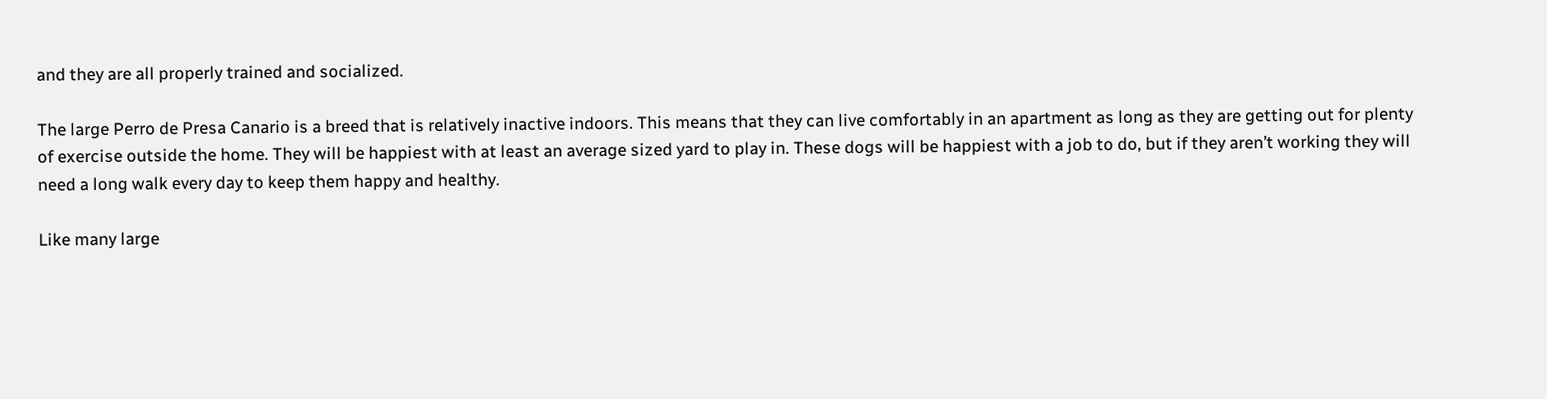and they are all properly trained and socialized.

The large Perro de Presa Canario is a breed that is relatively inactive indoors. This means that they can live comfortably in an apartment as long as they are getting out for plenty of exercise outside the home. They will be happiest with at least an average sized yard to play in. These dogs will be happiest with a job to do, but if they aren’t working they will need a long walk every day to keep them happy and healthy.

Like many large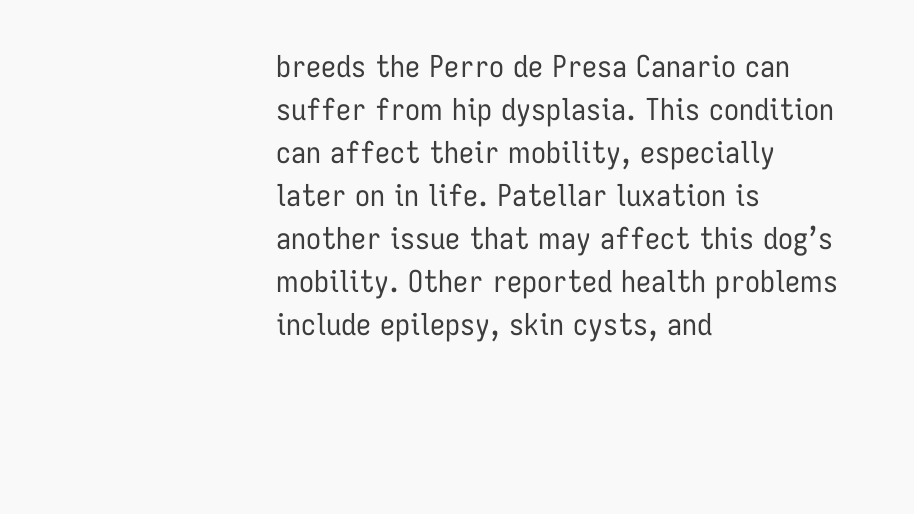breeds the Perro de Presa Canario can suffer from hip dysplasia. This condition can affect their mobility, especially later on in life. Patellar luxation is another issue that may affect this dog’s mobility. Other reported health problems include epilepsy, skin cysts, and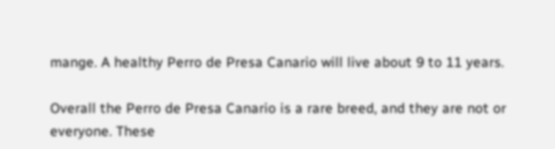mange. A healthy Perro de Presa Canario will live about 9 to 11 years.

Overall the Perro de Presa Canario is a rare breed, and they are not or everyone. These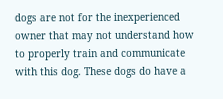dogs are not for the inexperienced owner that may not understand how to properly train and communicate with this dog. These dogs do have a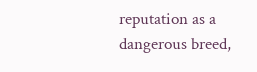reputation as a dangerous breed,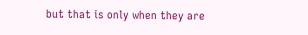but that is only when they are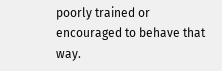poorly trained or encouraged to behave that way.